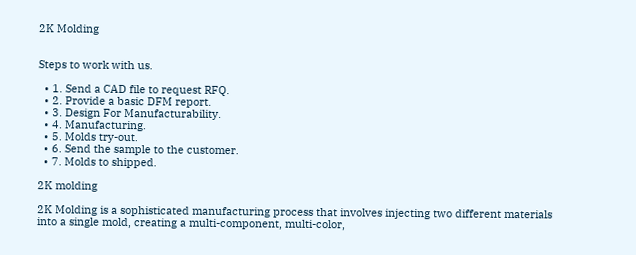2K Molding


Steps to work with us.

  • 1. Send a CAD file to request RFQ.
  • 2. Provide a basic DFM report.
  • 3. Design For Manufacturability.
  • 4. Manufacturing.
  • 5. Molds try-out.
  • 6. Send the sample to the customer.
  • 7. Molds to shipped.

2K molding

2K Molding is a sophisticated manufacturing process that involves injecting two different materials into a single mold, creating a multi-component, multi-color,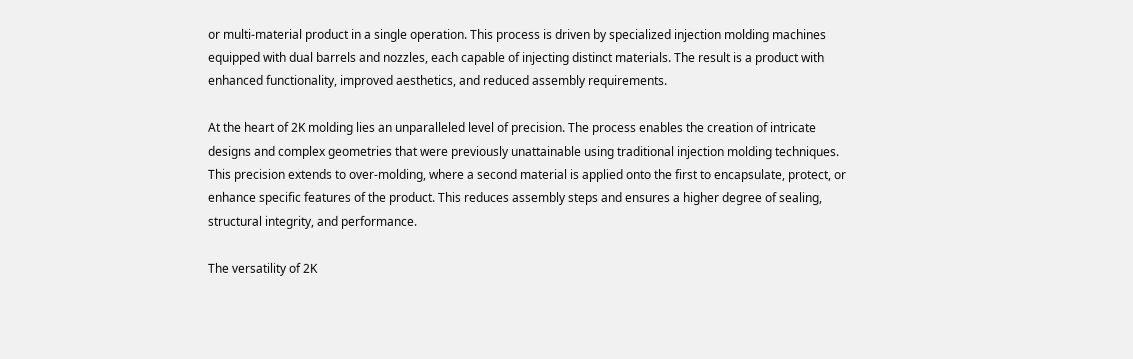or multi-material product in a single operation. This process is driven by specialized injection molding machines equipped with dual barrels and nozzles, each capable of injecting distinct materials. The result is a product with enhanced functionality, improved aesthetics, and reduced assembly requirements.

At the heart of 2K molding lies an unparalleled level of precision. The process enables the creation of intricate designs and complex geometries that were previously unattainable using traditional injection molding techniques. This precision extends to over-molding, where a second material is applied onto the first to encapsulate, protect, or enhance specific features of the product. This reduces assembly steps and ensures a higher degree of sealing, structural integrity, and performance.

The versatility of 2K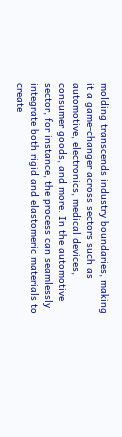molding transcends industry boundaries, making it a game-changer across sectors such as automotive, electronics, medical devices, consumer goods, and more. In the automotive sector, for instance, the process can seamlessly integrate both rigid and elastomeric materials to create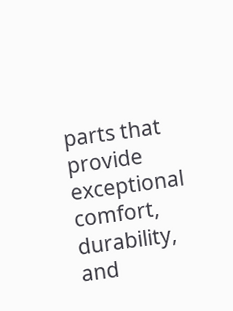parts that provide exceptional comfort, durability, and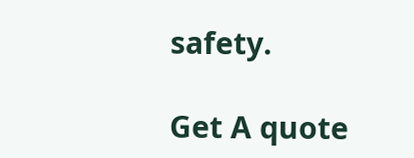safety.

Get A quote